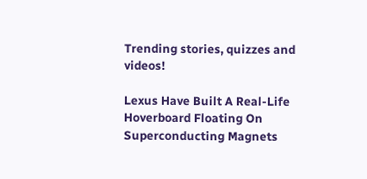Trending stories, quizzes and videos!

Lexus Have Built A Real-Life Hoverboard Floating On Superconducting Magnets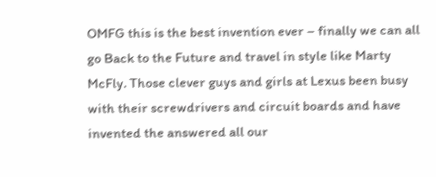OMFG this is the best invention ever – finally we can all go Back to the Future and travel in style like Marty McFly. Those clever guys and girls at Lexus been busy with their screwdrivers and circuit boards and have invented the answered all our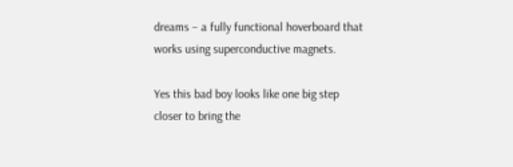dreams – a fully functional hoverboard that works using superconductive magnets.

Yes this bad boy looks like one big step closer to bring the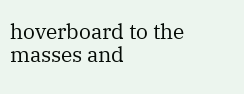hoverboard to the masses and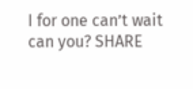I for one can’t wait can you? SHARE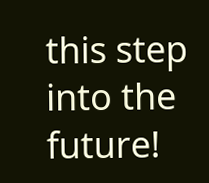this step into the future!